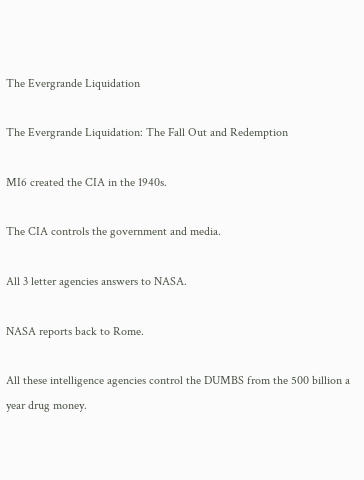The Evergrande Liquidation

The Evergrande Liquidation: The Fall Out and Redemption

MI6 created the CIA in the 1940s.

The CIA controls the government and media.

All 3 letter agencies answers to NASA.

NASA reports back to Rome.

All these intelligence agencies control the DUMBS from the 500 billion a year drug money.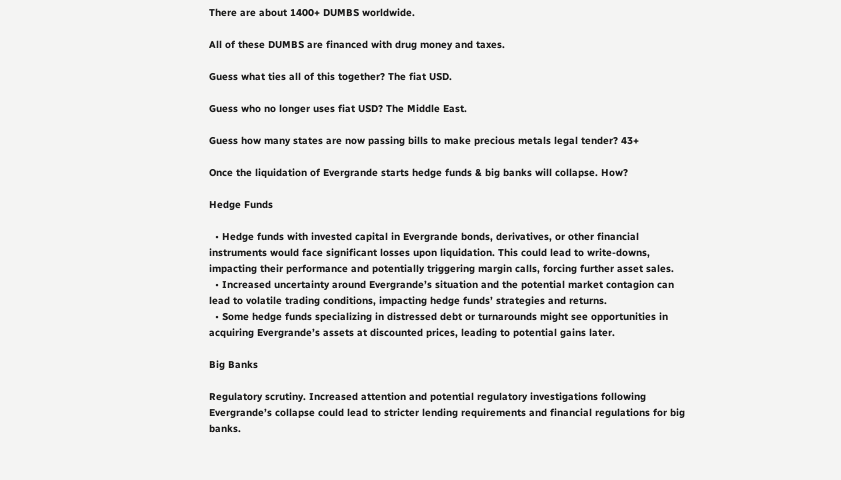There are about 1400+ DUMBS worldwide.

All of these DUMBS are financed with drug money and taxes.

Guess what ties all of this together? The fiat USD.

Guess who no longer uses fiat USD? The Middle East.

Guess how many states are now passing bills to make precious metals legal tender? 43+

Once the liquidation of Evergrande starts hedge funds & big banks will collapse. How?

Hedge Funds

  • Hedge funds with invested capital in Evergrande bonds, derivatives, or other financial instruments would face significant losses upon liquidation. This could lead to write-downs, impacting their performance and potentially triggering margin calls, forcing further asset sales.
  • Increased uncertainty around Evergrande’s situation and the potential market contagion can lead to volatile trading conditions, impacting hedge funds’ strategies and returns.
  • Some hedge funds specializing in distressed debt or turnarounds might see opportunities in acquiring Evergrande’s assets at discounted prices, leading to potential gains later.

Big Banks

Regulatory scrutiny. Increased attention and potential regulatory investigations following Evergrande’s collapse could lead to stricter lending requirements and financial regulations for big banks.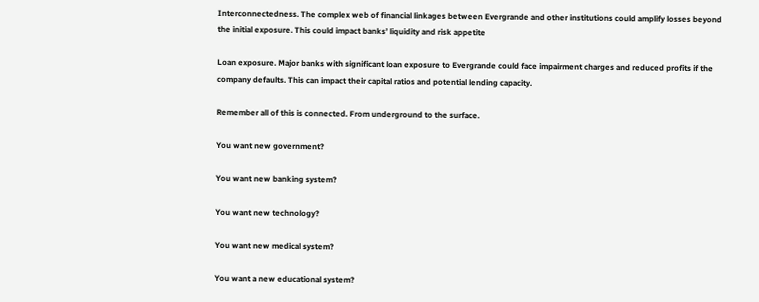Interconnectedness. The complex web of financial linkages between Evergrande and other institutions could amplify losses beyond the initial exposure. This could impact banks’ liquidity and risk appetite

Loan exposure. Major banks with significant loan exposure to Evergrande could face impairment charges and reduced profits if the company defaults. This can impact their capital ratios and potential lending capacity.

Remember all of this is connected. From underground to the surface.

You want new government?

You want new banking system?

You want new technology?

You want new medical system?

You want a new educational system?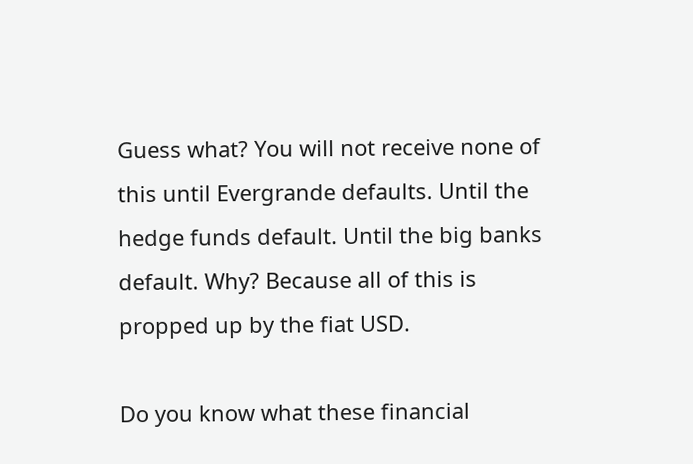Guess what? You will not receive none of this until Evergrande defaults. Until the hedge funds default. Until the big banks default. Why? Because all of this is propped up by the fiat USD.

Do you know what these financial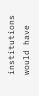institutions would have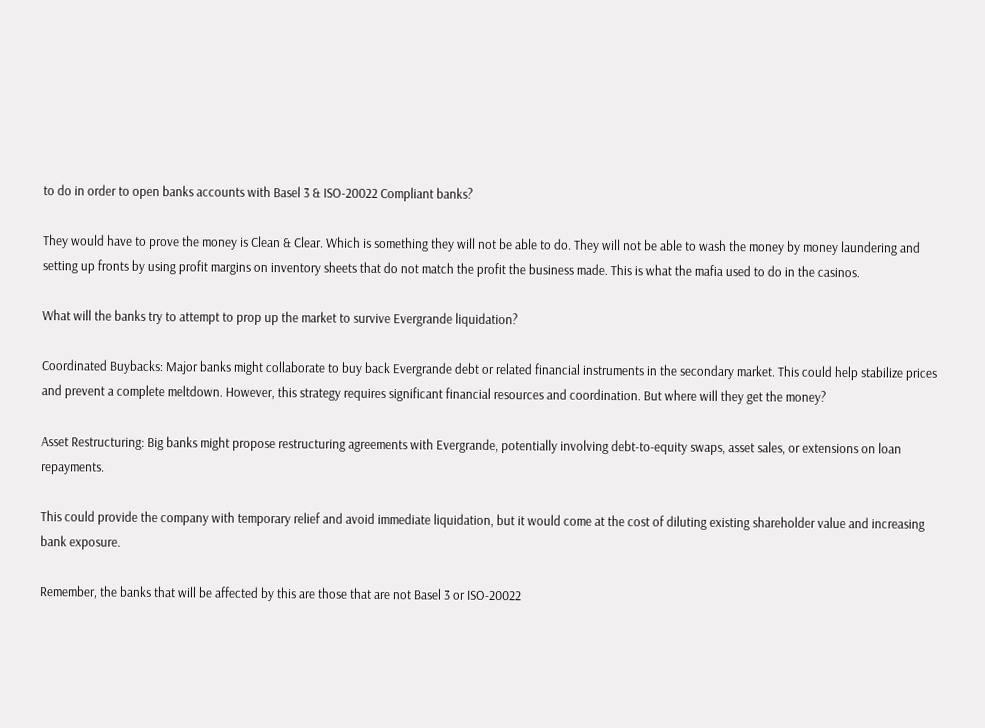to do in order to open banks accounts with Basel 3 & ISO-20022 Compliant banks?

They would have to prove the money is Clean & Clear. Which is something they will not be able to do. They will not be able to wash the money by money laundering and setting up fronts by using profit margins on inventory sheets that do not match the profit the business made. This is what the mafia used to do in the casinos.

What will the banks try to attempt to prop up the market to survive Evergrande liquidation?

Coordinated Buybacks: Major banks might collaborate to buy back Evergrande debt or related financial instruments in the secondary market. This could help stabilize prices and prevent a complete meltdown. However, this strategy requires significant financial resources and coordination. But where will they get the money?

Asset Restructuring: Big banks might propose restructuring agreements with Evergrande, potentially involving debt-to-equity swaps, asset sales, or extensions on loan repayments.

This could provide the company with temporary relief and avoid immediate liquidation, but it would come at the cost of diluting existing shareholder value and increasing bank exposure.

Remember, the banks that will be affected by this are those that are not Basel 3 or ISO-20022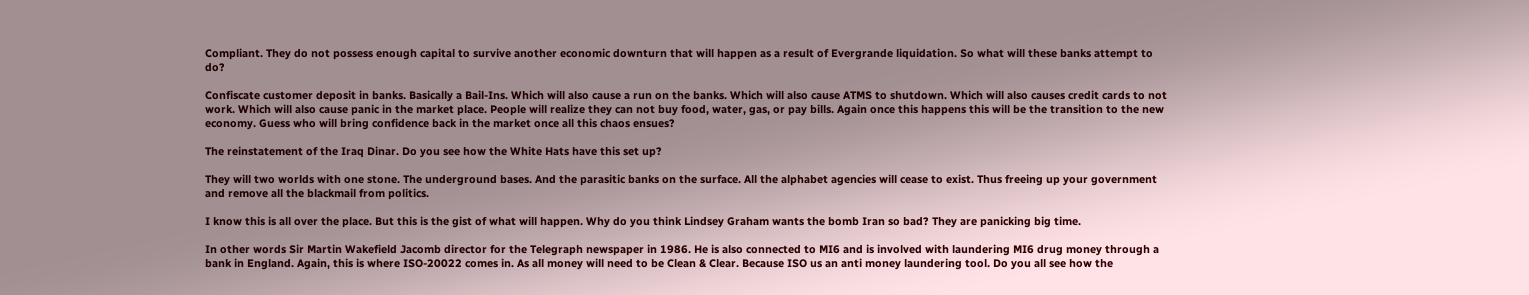Compliant. They do not possess enough capital to survive another economic downturn that will happen as a result of Evergrande liquidation. So what will these banks attempt to do?

Confiscate customer deposit in banks. Basically a Bail-Ins. Which will also cause a run on the banks. Which will also cause ATMS to shutdown. Which will also causes credit cards to not work. Which will also cause panic in the market place. People will realize they can not buy food, water, gas, or pay bills. Again once this happens this will be the transition to the new economy. Guess who will bring confidence back in the market once all this chaos ensues?

The reinstatement of the Iraq Dinar. Do you see how the White Hats have this set up?

They will two worlds with one stone. The underground bases. And the parasitic banks on the surface. All the alphabet agencies will cease to exist. Thus freeing up your government and remove all the blackmail from politics.

I know this is all over the place. But this is the gist of what will happen. Why do you think Lindsey Graham wants the bomb Iran so bad? They are panicking big time.

In other words Sir Martin Wakefield Jacomb director for the Telegraph newspaper in 1986. He is also connected to MI6 and is involved with laundering MI6 drug money through a bank in England. Again, this is where ISO-20022 comes in. As all money will need to be Clean & Clear. Because ISO us an anti money laundering tool. Do you all see how the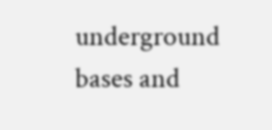underground bases and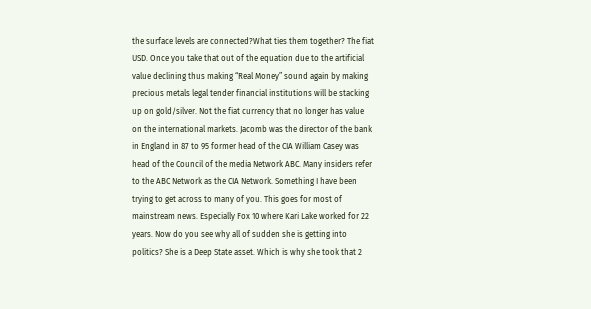the surface levels are connected?What ties them together? The fiat USD. Once you take that out of the equation due to the artificial value declining thus making “Real Money” sound again by making precious metals legal tender financial institutions will be stacking up on gold/silver. Not the fiat currency that no longer has value on the international markets. Jacomb was the director of the bank in England in 87 to 95 former head of the CIA William Casey was head of the Council of the media Network ABC. Many insiders refer to the ABC Network as the CIA Network. Something I have been trying to get across to many of you. This goes for most of mainstream news. Especially Fox 10 where Kari Lake worked for 22 years. Now do you see why all of sudden she is getting into politics? She is a Deep State asset. Which is why she took that 2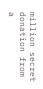million secret donation from a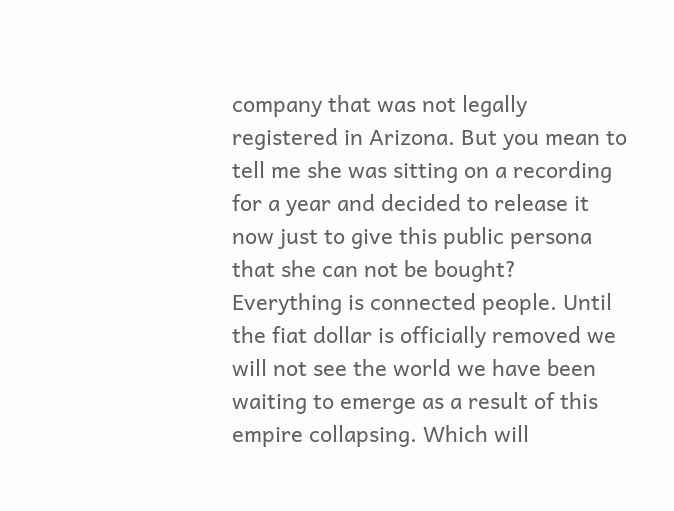company that was not legally registered in Arizona. But you mean to tell me she was sitting on a recording for a year and decided to release it now just to give this public persona that she can not be bought? Everything is connected people. Until the fiat dollar is officially removed we will not see the world we have been waiting to emerge as a result of this empire collapsing. Which will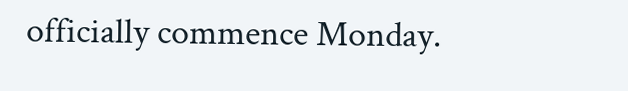officially commence Monday.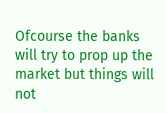Ofcourse the banks will try to prop up the market but things will not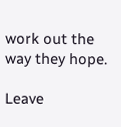work out the way they hope.

Leave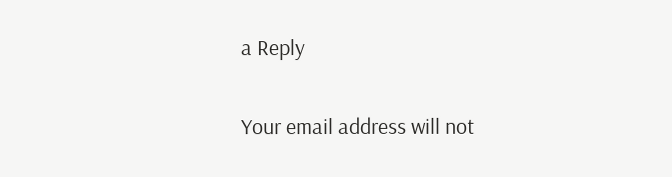a Reply

Your email address will not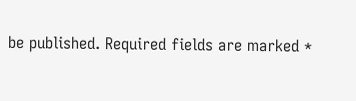be published. Required fields are marked *